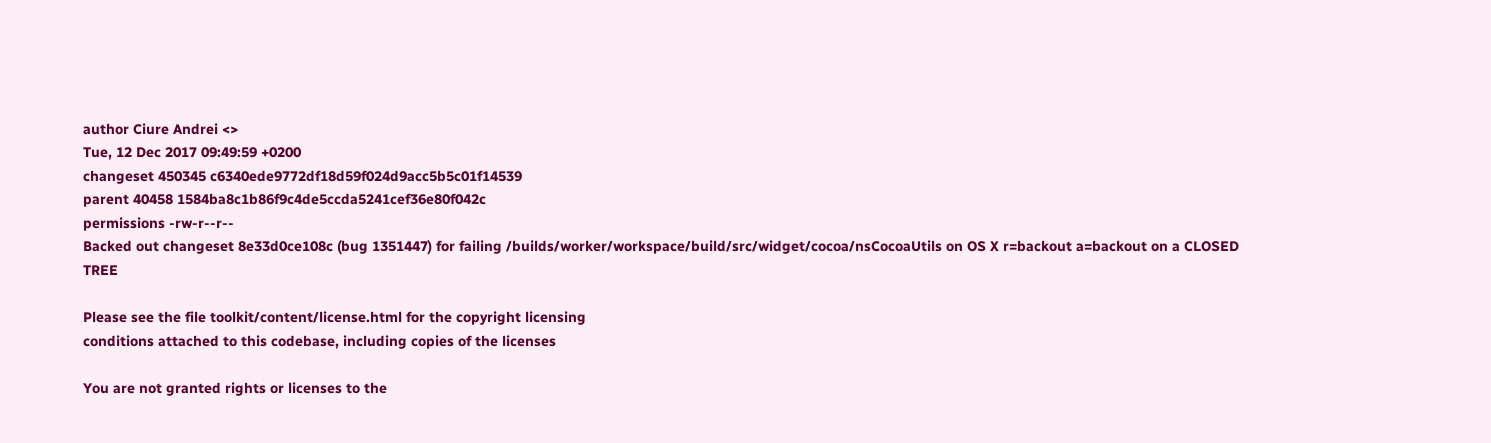author Ciure Andrei <>
Tue, 12 Dec 2017 09:49:59 +0200
changeset 450345 c6340ede9772df18d59f024d9acc5b5c01f14539
parent 40458 1584ba8c1b86f9c4de5ccda5241cef36e80f042c
permissions -rw-r--r--
Backed out changeset 8e33d0ce108c (bug 1351447) for failing /builds/worker/workspace/build/src/widget/cocoa/nsCocoaUtils on OS X r=backout a=backout on a CLOSED TREE

Please see the file toolkit/content/license.html for the copyright licensing
conditions attached to this codebase, including copies of the licenses

You are not granted rights or licenses to the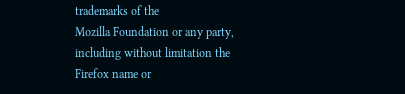trademarks of the
Mozilla Foundation or any party, including without limitation the
Firefox name or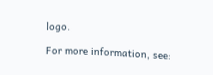logo.

For more information, see: